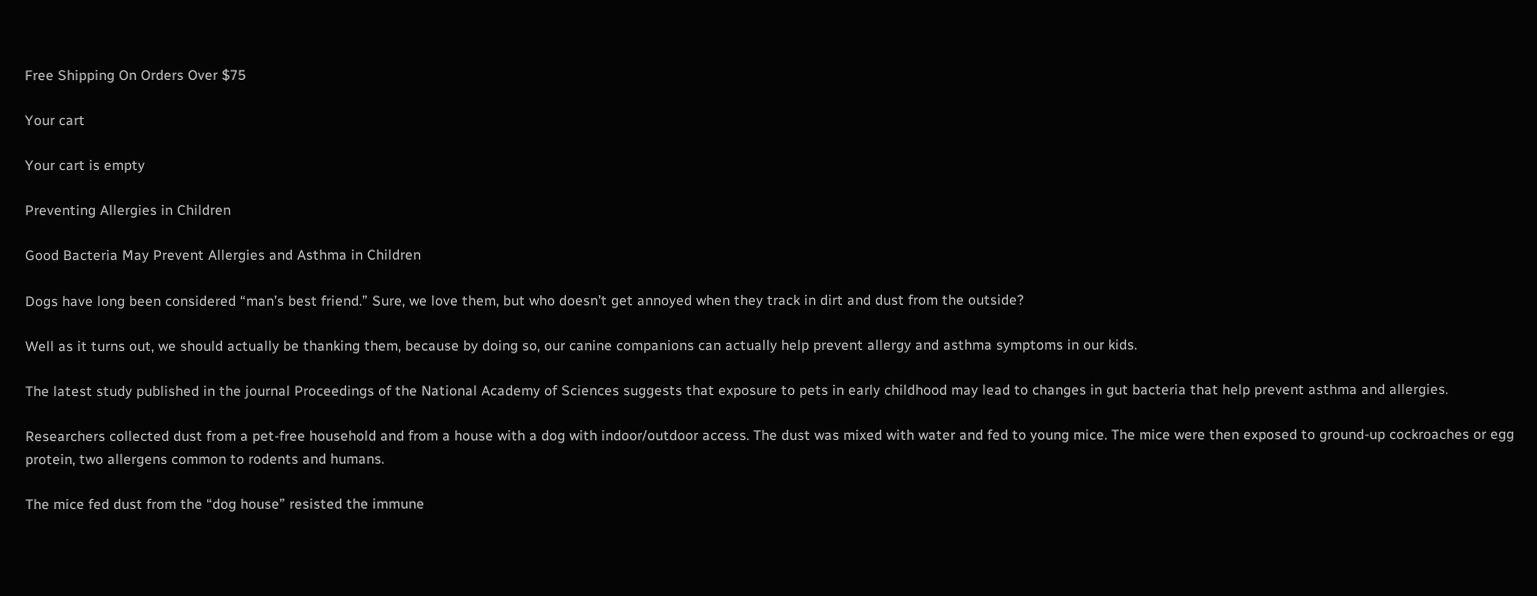Free Shipping On Orders Over $75

Your cart

Your cart is empty

Preventing Allergies in Children

Good Bacteria May Prevent Allergies and Asthma in Children

Dogs have long been considered “man’s best friend.” Sure, we love them, but who doesn’t get annoyed when they track in dirt and dust from the outside?

Well as it turns out, we should actually be thanking them, because by doing so, our canine companions can actually help prevent allergy and asthma symptoms in our kids.

The latest study published in the journal Proceedings of the National Academy of Sciences suggests that exposure to pets in early childhood may lead to changes in gut bacteria that help prevent asthma and allergies.

Researchers collected dust from a pet-free household and from a house with a dog with indoor/outdoor access. The dust was mixed with water and fed to young mice. The mice were then exposed to ground-up cockroaches or egg protein, two allergens common to rodents and humans.

The mice fed dust from the “dog house” resisted the immune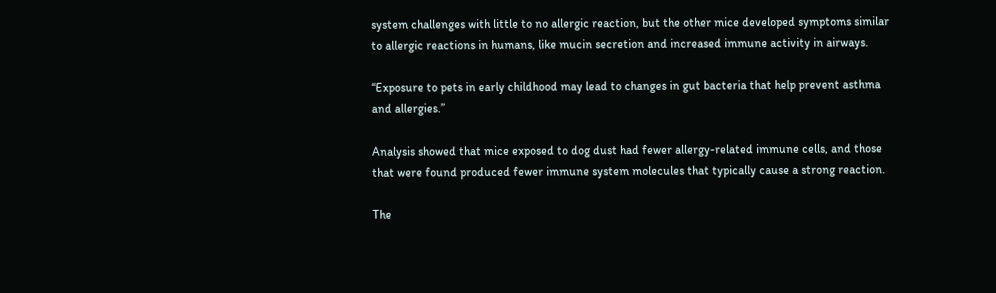system challenges with little to no allergic reaction, but the other mice developed symptoms similar to allergic reactions in humans, like mucin secretion and increased immune activity in airways.

“Exposure to pets in early childhood may lead to changes in gut bacteria that help prevent asthma and allergies.”

Analysis showed that mice exposed to dog dust had fewer allergy-related immune cells, and those that were found produced fewer immune system molecules that typically cause a strong reaction.

The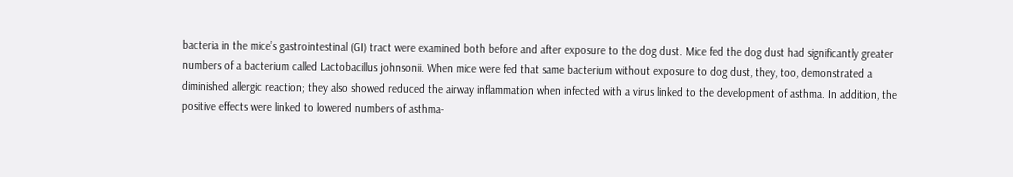bacteria in the mice’s gastrointestinal (GI) tract were examined both before and after exposure to the dog dust. Mice fed the dog dust had significantly greater numbers of a bacterium called Lactobacillus johnsonii. When mice were fed that same bacterium without exposure to dog dust, they, too, demonstrated a diminished allergic reaction; they also showed reduced the airway inflammation when infected with a virus linked to the development of asthma. In addition, the positive effects were linked to lowered numbers of asthma-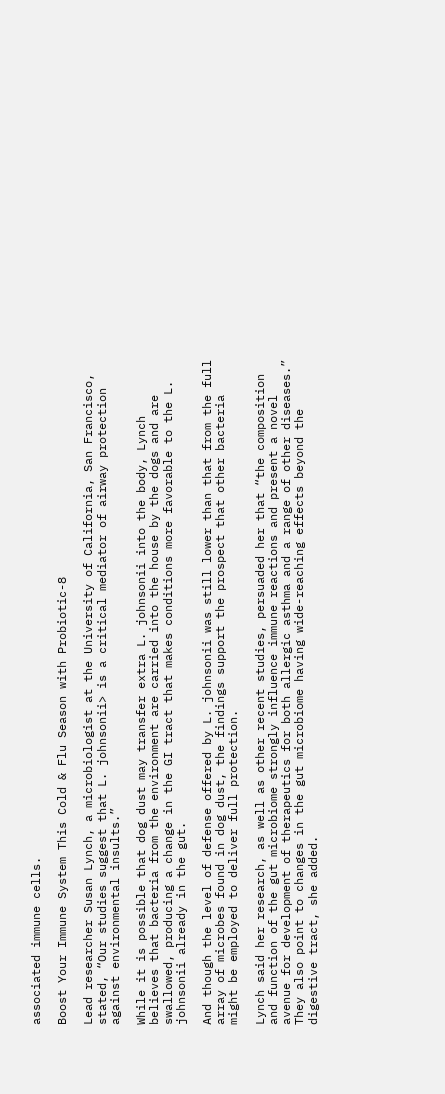associated immune cells.

Boost Your Immune System This Cold & Flu Season with Probiotic-8

Lead researcher Susan Lynch, a microbiologist at the University of California, San Francisco, stated, “Our studies suggest that L. johnsonii> is a critical mediator of airway protection against environmental insults.”

While it is possible that dog dust may transfer extra L. johnsonii into the body, Lynch believes that bacteria from the environment are carried into the house by the dogs and are swallowed, producing a change in the GI tract that makes conditions more favorable to the L. johnsonii already in the gut.

And though the level of defense offered by L. johnsonii was still lower than that from the full array of microbes found in dog dust, the findings support the prospect that other bacteria might be employed to deliver full protection.

Lynch said her research, as well as other recent studies, persuaded her that “the composition and function of the gut microbiome strongly influence immune reactions and present a novel avenue for development of therapeutics for both allergic asthma and a range of other diseases.” They also point to changes in the gut microbiome having wide-reaching effects beyond the digestive tract, she added.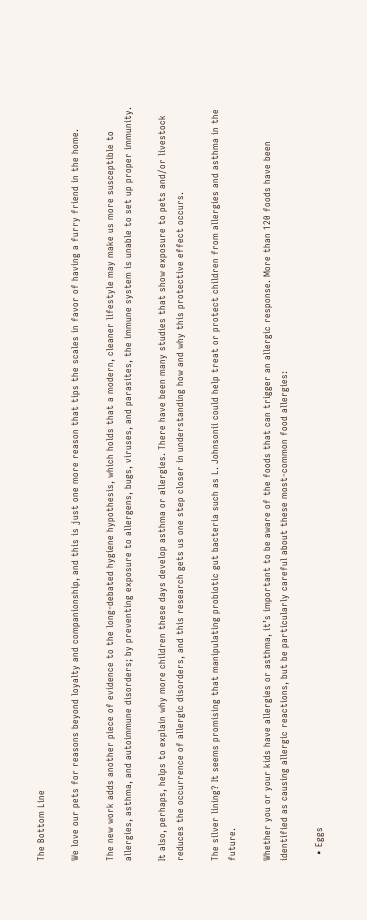The Bottom Line

We love our pets for reasons beyond loyalty and companionship, and this is just one more reason that tips the scales in favor of having a furry friend in the home.

The new work adds another piece of evidence to the long-debated hygiene hypothesis, which holds that a modern, cleaner lifestyle may make us more susceptible to allergies, asthma, and autoimmune disorders; by preventing exposure to allergens, bugs, viruses, and parasites, the immune system is unable to set up proper immunity.

It also, perhaps, helps to explain why more children these days develop asthma or allergies. There have been many studies that show exposure to pets and/or livestock reduces the occurrence of allergic disorders, and this research gets us one step closer in understanding how and why this protective effect occurs.

The silver lining? It seems promising that manipulating probiotic gut bacteria such as L. Johnsonii could help treat or protect children from allergies and asthma in the future.

Whether you or your kids have allergies or asthma, it’s important to be aware of the foods that can trigger an allergic response. More than 120 foods have been identified as causing allergic reactions, but be particularly careful about these most-common food allergies:

  • Eggs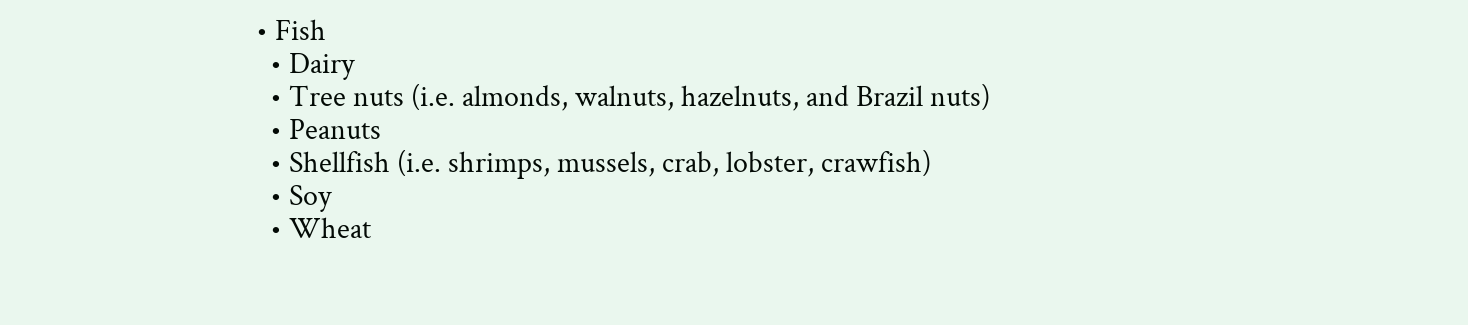• Fish
  • Dairy
  • Tree nuts (i.e. almonds, walnuts, hazelnuts, and Brazil nuts)
  • Peanuts
  • Shellfish (i.e. shrimps, mussels, crab, lobster, crawfish)
  • Soy
  • Wheat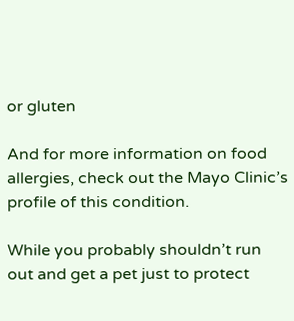or gluten

And for more information on food allergies, check out the Mayo Clinic’s profile of this condition.

While you probably shouldn’t run out and get a pet just to protect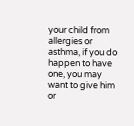your child from allergies or asthma, if you do happen to have one, you may want to give him or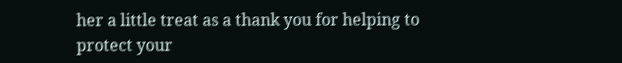her a little treat as a thank you for helping to protect your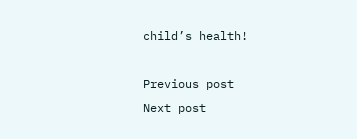child’s health!

Previous post
Next post